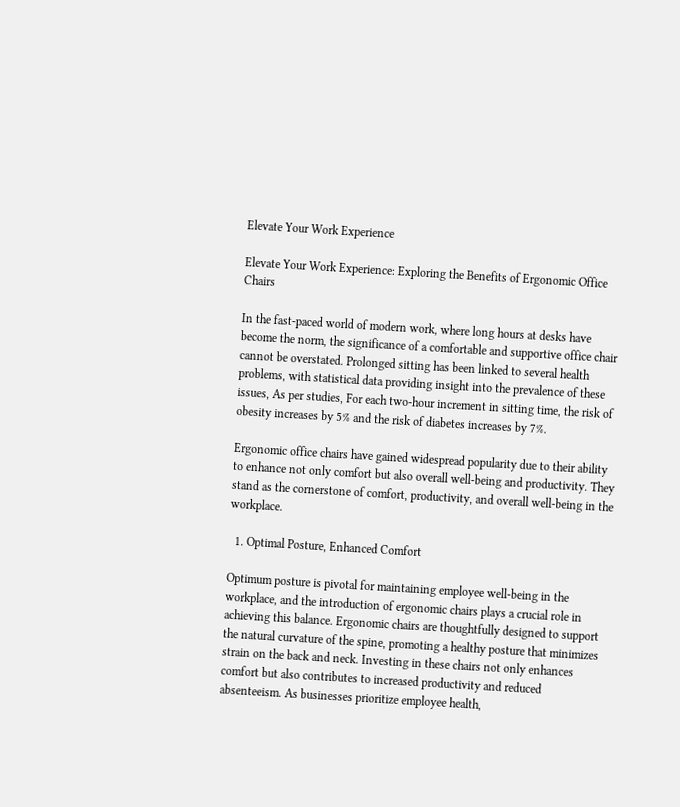Elevate Your Work Experience

Elevate Your Work Experience: Exploring the Benefits of Ergonomic Office Chairs

In the fast-paced world of modern work, where long hours at desks have become the norm, the significance of a comfortable and supportive office chair cannot be overstated. Prolonged sitting has been linked to several health problems, with statistical data providing insight into the prevalence of these issues, As per studies, For each two-hour increment in sitting time, the risk of obesity increases by 5% and the risk of diabetes increases by 7%.

Ergonomic office chairs have gained widespread popularity due to their ability to enhance not only comfort but also overall well-being and productivity. They stand as the cornerstone of comfort, productivity, and overall well-being in the workplace.

  1. Optimal Posture, Enhanced Comfort

Optimum posture is pivotal for maintaining employee well-being in the workplace, and the introduction of ergonomic chairs plays a crucial role in achieving this balance. Ergonomic chairs are thoughtfully designed to support the natural curvature of the spine, promoting a healthy posture that minimizes strain on the back and neck. Investing in these chairs not only enhances comfort but also contributes to increased productivity and reduced absenteeism. As businesses prioritize employee health,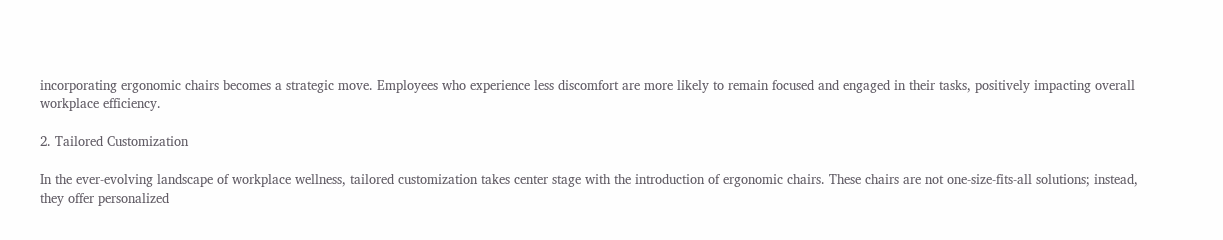incorporating ergonomic chairs becomes a strategic move. Employees who experience less discomfort are more likely to remain focused and engaged in their tasks, positively impacting overall workplace efficiency.

2. Tailored Customization

In the ever-evolving landscape of workplace wellness, tailored customization takes center stage with the introduction of ergonomic chairs. These chairs are not one-size-fits-all solutions; instead, they offer personalized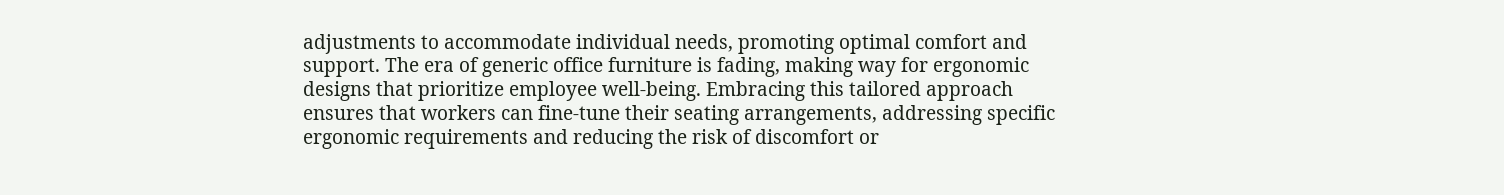adjustments to accommodate individual needs, promoting optimal comfort and support. The era of generic office furniture is fading, making way for ergonomic designs that prioritize employee well-being. Embracing this tailored approach ensures that workers can fine-tune their seating arrangements, addressing specific ergonomic requirements and reducing the risk of discomfort or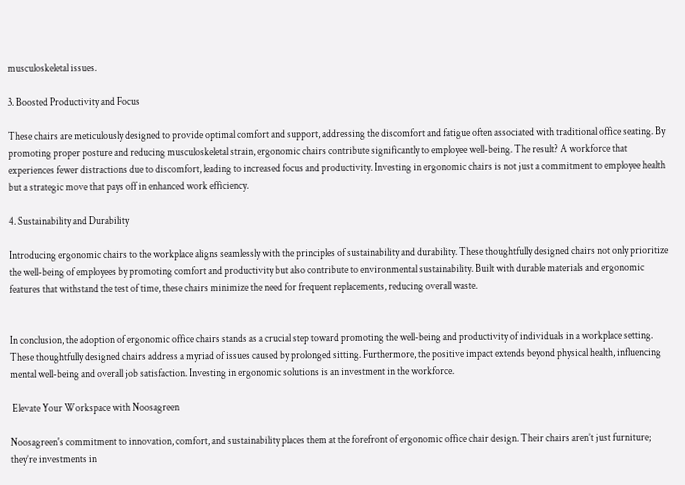musculoskeletal issues.

3. Boosted Productivity and Focus

These chairs are meticulously designed to provide optimal comfort and support, addressing the discomfort and fatigue often associated with traditional office seating. By promoting proper posture and reducing musculoskeletal strain, ergonomic chairs contribute significantly to employee well-being. The result? A workforce that experiences fewer distractions due to discomfort, leading to increased focus and productivity. Investing in ergonomic chairs is not just a commitment to employee health but a strategic move that pays off in enhanced work efficiency.

4. Sustainability and Durability

Introducing ergonomic chairs to the workplace aligns seamlessly with the principles of sustainability and durability. These thoughtfully designed chairs not only prioritize the well-being of employees by promoting comfort and productivity but also contribute to environmental sustainability. Built with durable materials and ergonomic features that withstand the test of time, these chairs minimize the need for frequent replacements, reducing overall waste.


In conclusion, the adoption of ergonomic office chairs stands as a crucial step toward promoting the well-being and productivity of individuals in a workplace setting. These thoughtfully designed chairs address a myriad of issues caused by prolonged sitting. Furthermore, the positive impact extends beyond physical health, influencing mental well-being and overall job satisfaction. Investing in ergonomic solutions is an investment in the workforce.

 Elevate Your Workspace with Noosagreen

Noosagreen's commitment to innovation, comfort, and sustainability places them at the forefront of ergonomic office chair design. Their chairs aren’t just furniture; they’re investments in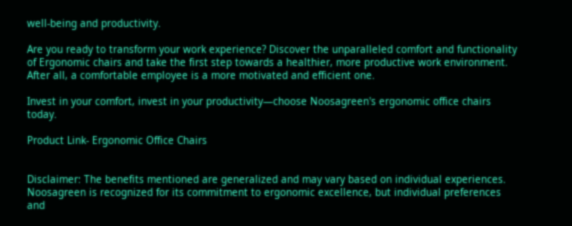well-being and productivity.

Are you ready to transform your work experience? Discover the unparalleled comfort and functionality of Ergonomic chairs and take the first step towards a healthier, more productive work environment. After all, a comfortable employee is a more motivated and efficient one.

Invest in your comfort, invest in your productivity—choose Noosagreen's ergonomic office chairs today.

Product Link- Ergonomic Office Chairs


Disclaimer: The benefits mentioned are generalized and may vary based on individual experiences. Noosagreen is recognized for its commitment to ergonomic excellence, but individual preferences and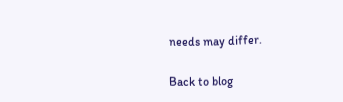needs may differ.

Back to blog